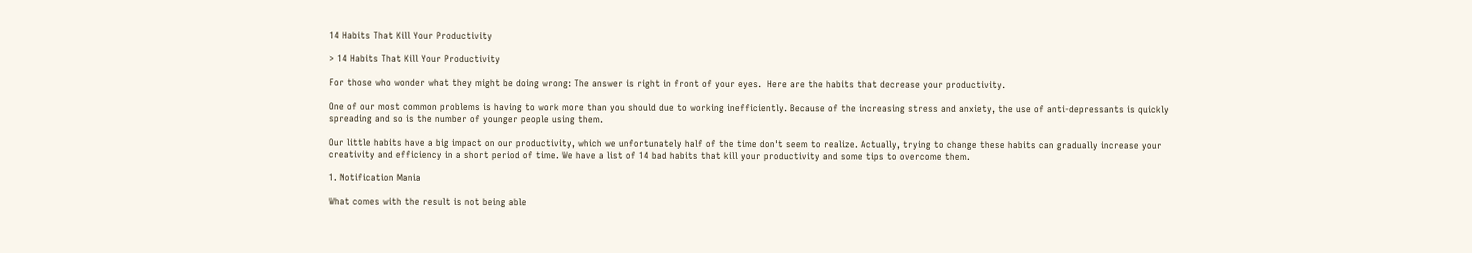14 Habits That Kill Your Productivity

> 14 Habits That Kill Your Productivity

For those who wonder what they might be doing wrong: The answer is right in front of your eyes.  Here are the habits that decrease your productivity.

One of our most common problems is having to work more than you should due to working inefficiently. Because of the increasing stress and anxiety, the use of anti-depressants is quickly spreading and so is the number of younger people using them.

Our little habits have a big impact on our productivity, which we unfortunately half of the time don't seem to realize. Actually, trying to change these habits can gradually increase your creativity and efficiency in a short period of time. We have a list of 14 bad habits that kill your productivity and some tips to overcome them.

1. Notification Mania

What comes with the result is not being able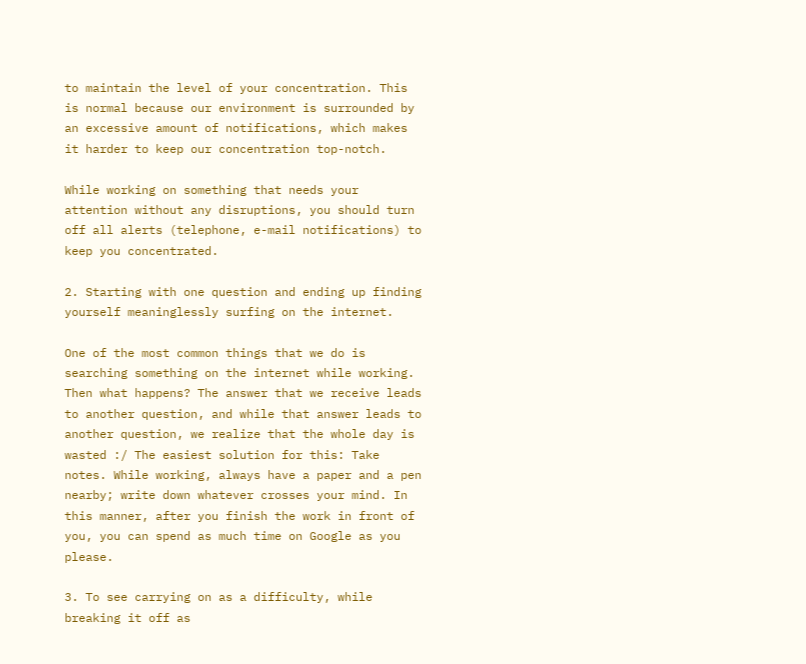to maintain the level of your concentration. This is normal because our environment is surrounded by an excessive amount of notifications, which makes it harder to keep our concentration top-notch.

While working on something that needs your attention without any disruptions, you should turn off all alerts (telephone, e-mail notifications) to keep you concentrated.

2. Starting with one question and ending up finding yourself meaninglessly surfing on the internet.

One of the most common things that we do is searching something on the internet while working. Then what happens? The answer that we receive leads to another question, and while that answer leads to another question, we realize that the whole day is wasted :/ The easiest solution for this: Take notes. While working, always have a paper and a pen nearby; write down whatever crosses your mind. In this manner, after you finish the work in front of you, you can spend as much time on Google as you please.

3. To see carrying on as a difficulty, while breaking it off as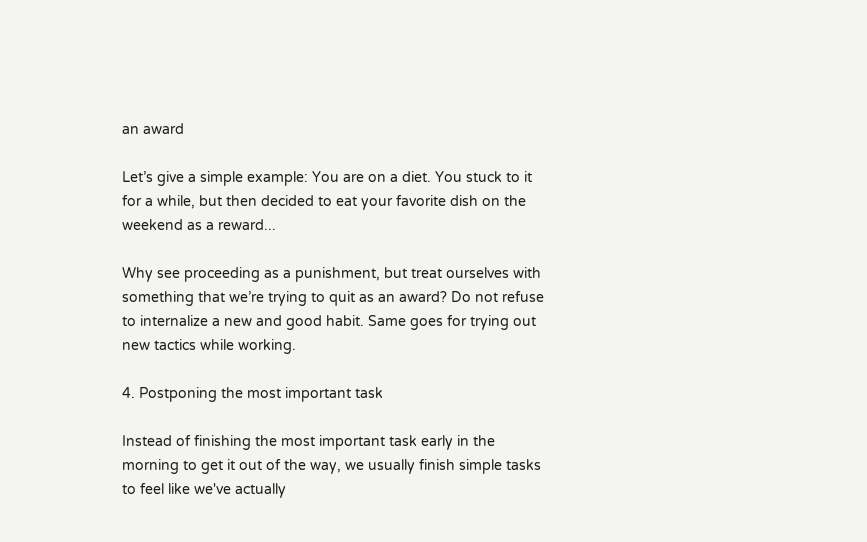an award

Let’s give a simple example: You are on a diet. You stuck to it for a while, but then decided to eat your favorite dish on the weekend as a reward...

Why see proceeding as a punishment, but treat ourselves with something that we’re trying to quit as an award? Do not refuse to internalize a new and good habit. Same goes for trying out new tactics while working.

4. Postponing the most important task

Instead of finishing the most important task early in the morning to get it out of the way, we usually finish simple tasks to feel like we've actually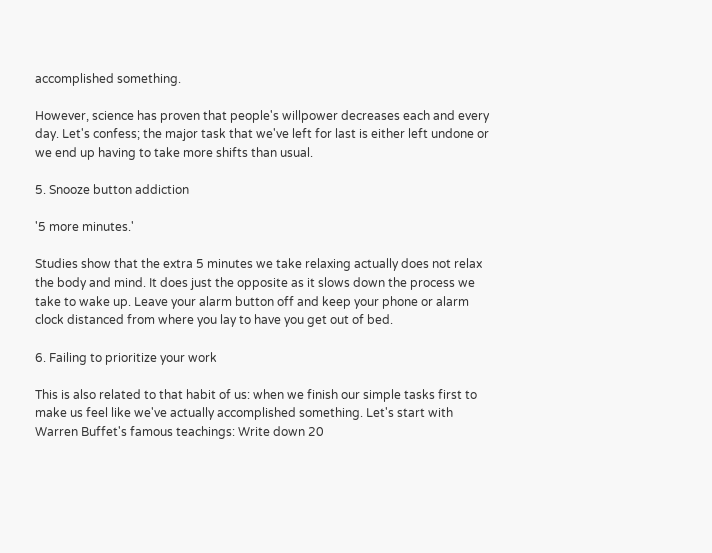accomplished something.

However, science has proven that people's willpower decreases each and every day. Let's confess; the major task that we've left for last is either left undone or we end up having to take more shifts than usual.

5. Snooze button addiction

'5 more minutes.'

Studies show that the extra 5 minutes we take relaxing actually does not relax the body and mind. It does just the opposite as it slows down the process we take to wake up. Leave your alarm button off and keep your phone or alarm clock distanced from where you lay to have you get out of bed.

6. Failing to prioritize your work

This is also related to that habit of us: when we finish our simple tasks first to make us feel like we've actually accomplished something. Let's start with Warren Buffet's famous teachings: Write down 20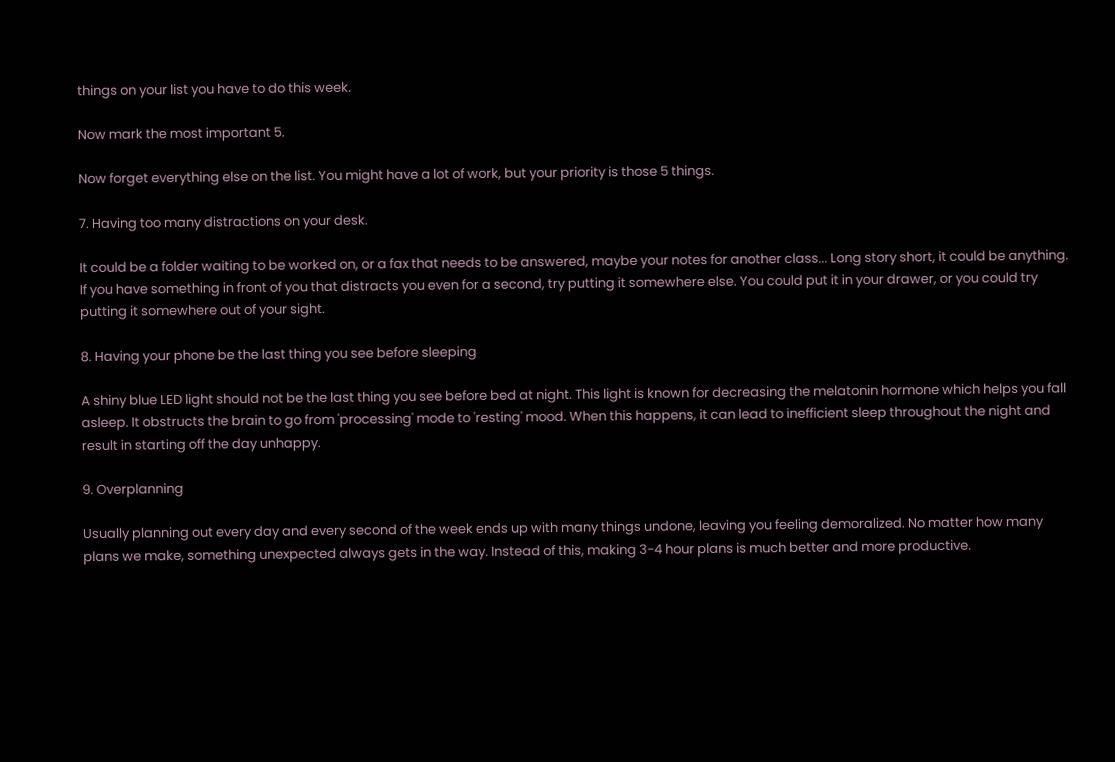things on your list you have to do this week.

Now mark the most important 5.

Now forget everything else on the list. You might have a lot of work, but your priority is those 5 things.

7. Having too many distractions on your desk.

It could be a folder waiting to be worked on, or a fax that needs to be answered, maybe your notes for another class... Long story short, it could be anything. If you have something in front of you that distracts you even for a second, try putting it somewhere else. You could put it in your drawer, or you could try putting it somewhere out of your sight.

8. Having your phone be the last thing you see before sleeping

A shiny blue LED light should not be the last thing you see before bed at night. This light is known for decreasing the melatonin hormone which helps you fall asleep. It obstructs the brain to go from 'processing' mode to 'resting' mood. When this happens, it can lead to inefficient sleep throughout the night and result in starting off the day unhappy.

9. Overplanning

Usually planning out every day and every second of the week ends up with many things undone, leaving you feeling demoralized. No matter how many plans we make, something unexpected always gets in the way. Instead of this, making 3-4 hour plans is much better and more productive.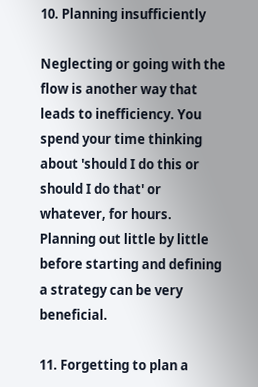10. Planning insufficiently

Neglecting or going with the flow is another way that leads to inefficiency. You spend your time thinking about 'should I do this or should I do that' or whatever, for hours. Planning out little by little before starting and defining a strategy can be very beneficial.

11. Forgetting to plan a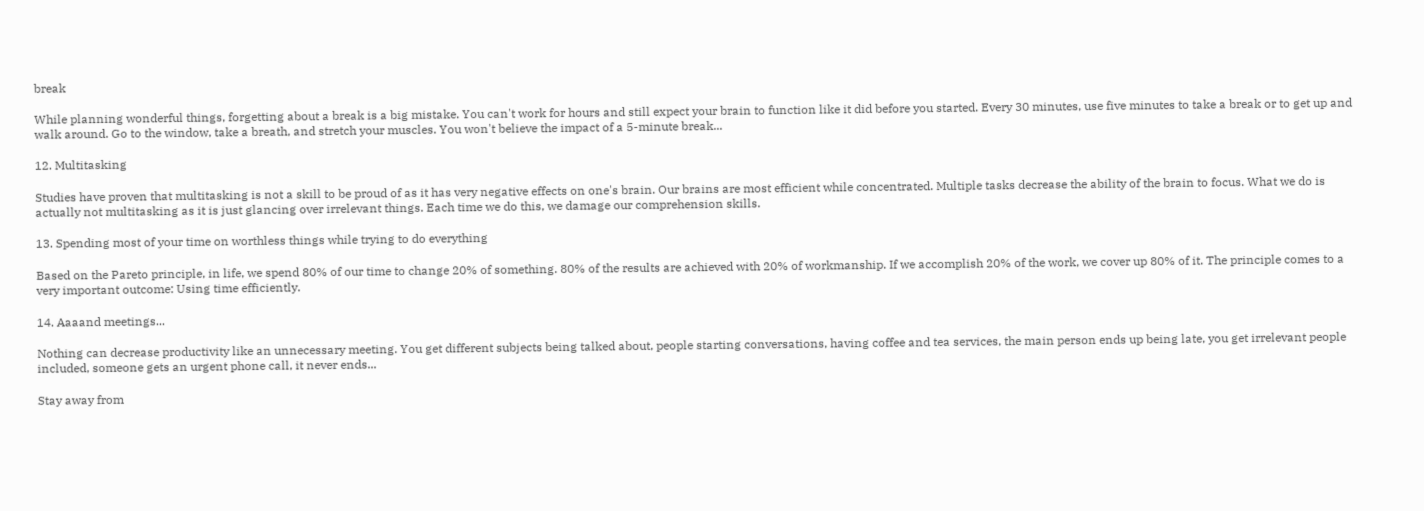break

While planning wonderful things, forgetting about a break is a big mistake. You can't work for hours and still expect your brain to function like it did before you started. Every 30 minutes, use five minutes to take a break or to get up and walk around. Go to the window, take a breath, and stretch your muscles. You won't believe the impact of a 5-minute break...

12. Multitasking

Studies have proven that multitasking is not a skill to be proud of as it has very negative effects on one's brain. Our brains are most efficient while concentrated. Multiple tasks decrease the ability of the brain to focus. What we do is actually not multitasking as it is just glancing over irrelevant things. Each time we do this, we damage our comprehension skills.

13. Spending most of your time on worthless things while trying to do everything

Based on the Pareto principle, in life, we spend 80% of our time to change 20% of something. 80% of the results are achieved with 20% of workmanship. If we accomplish 20% of the work, we cover up 80% of it. The principle comes to a very important outcome: Using time efficiently.

14. Aaaand meetings...

Nothing can decrease productivity like an unnecessary meeting. You get different subjects being talked about, people starting conversations, having coffee and tea services, the main person ends up being late, you get irrelevant people included, someone gets an urgent phone call, it never ends...

Stay away from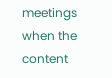meetings when the content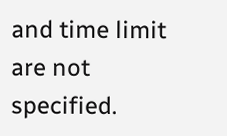and time limit are not specified.